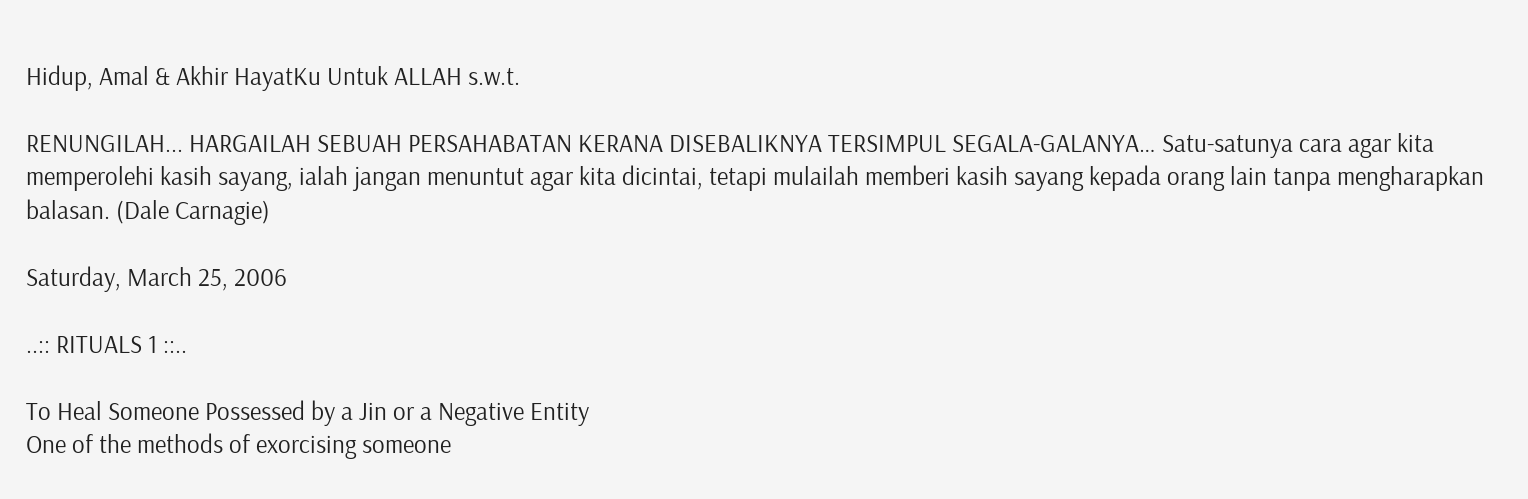Hidup, Amal & Akhir HayatKu Untuk ALLAH s.w.t.

RENUNGILAH... HARGAILAH SEBUAH PERSAHABATAN KERANA DISEBALIKNYA TERSIMPUL SEGALA-GALANYA… Satu-satunya cara agar kita memperolehi kasih sayang, ialah jangan menuntut agar kita dicintai, tetapi mulailah memberi kasih sayang kepada orang lain tanpa mengharapkan balasan. (Dale Carnagie)

Saturday, March 25, 2006

..:: RITUALS 1 ::..

To Heal Someone Possessed by a Jin or a Negative Entity
One of the methods of exorcising someone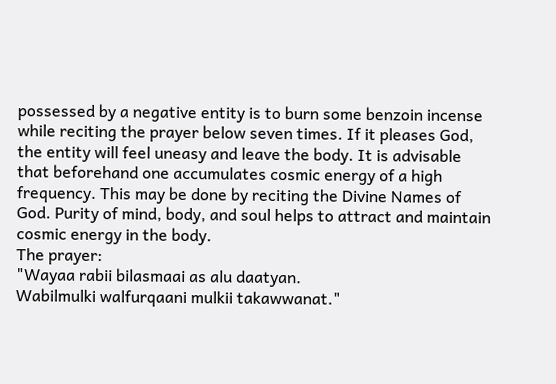possessed by a negative entity is to burn some benzoin incense while reciting the prayer below seven times. If it pleases God, the entity will feel uneasy and leave the body. It is advisable that beforehand one accumulates cosmic energy of a high frequency. This may be done by reciting the Divine Names of God. Purity of mind, body, and soul helps to attract and maintain cosmic energy in the body.
The prayer:
"Wayaa rabii bilasmaai as alu daatyan.
Wabilmulki walfurqaani mulkii takawwanat."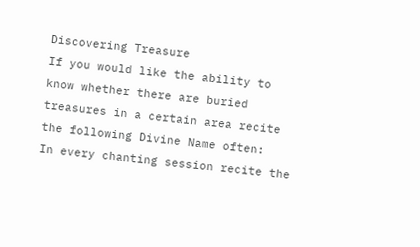Discovering Treasure
If you would like the ability to know whether there are buried treasures in a certain area recite the following Divine Name often:
In every chanting session recite the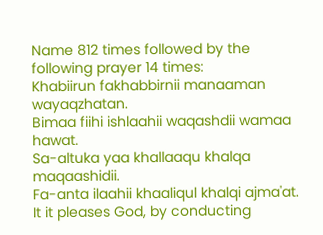Name 812 times followed by the following prayer 14 times:
Khabiirun fakhabbirnii manaaman wayaqzhatan.
Bimaa fiihi ishlaahii waqashdii wamaa hawat.
Sa-altuka yaa khallaaqu khalqa maqaashidii.
Fa-anta ilaahii khaaliqul khalqi ajma'at.
It it pleases God, by conducting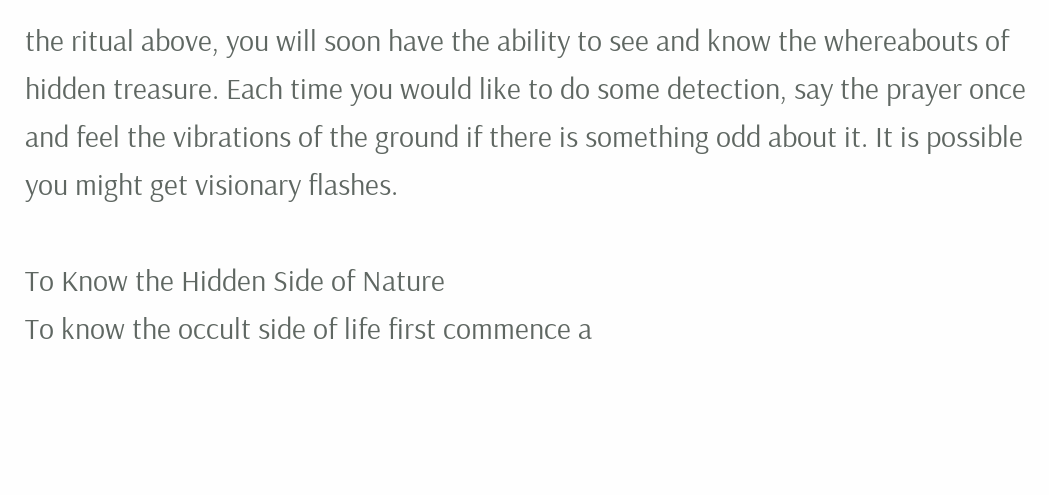the ritual above, you will soon have the ability to see and know the whereabouts of hidden treasure. Each time you would like to do some detection, say the prayer once and feel the vibrations of the ground if there is something odd about it. It is possible you might get visionary flashes.

To Know the Hidden Side of Nature
To know the occult side of life first commence a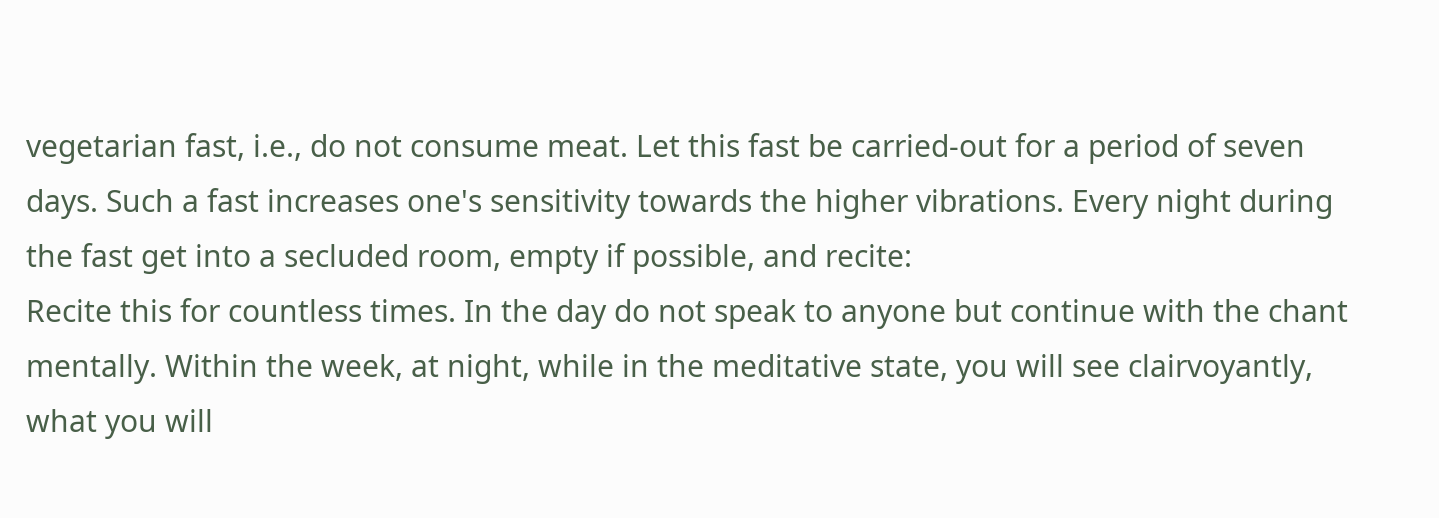vegetarian fast, i.e., do not consume meat. Let this fast be carried-out for a period of seven days. Such a fast increases one's sensitivity towards the higher vibrations. Every night during the fast get into a secluded room, empty if possible, and recite:
Recite this for countless times. In the day do not speak to anyone but continue with the chant mentally. Within the week, at night, while in the meditative state, you will see clairvoyantly, what you will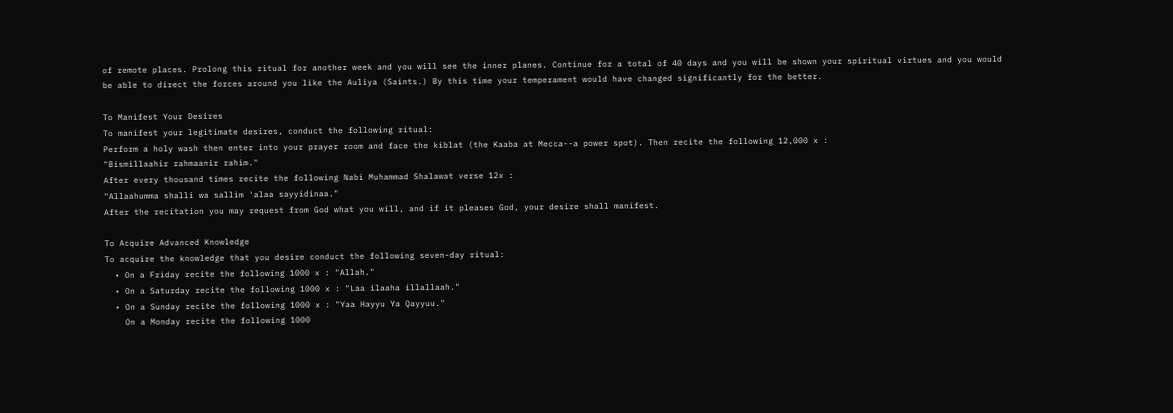of remote places. Prolong this ritual for another week and you will see the inner planes. Continue for a total of 40 days and you will be shown your spiritual virtues and you would be able to direct the forces around you like the Auliya (Saints.) By this time your temperament would have changed significantly for the better.

To Manifest Your Desires
To manifest your legitimate desires, conduct the following ritual:
Perform a holy wash then enter into your prayer room and face the kiblat (the Kaaba at Mecca--a power spot). Then recite the following 12,000 x :
"Bismillaahir rahmaanir rahim."
After every thousand times recite the following Nabi Muhammad Shalawat verse 12x :
"Allaahumma shalli wa sallim 'alaa sayyidinaa."
After the recitation you may request from God what you will, and if it pleases God, your desire shall manifest.

To Acquire Advanced Knowledge
To acquire the knowledge that you desire conduct the following seven-day ritual:
  • On a Friday recite the following 1000 x : "Allah."
  • On a Saturday recite the following 1000 x : "Laa ilaaha illallaah."
  • On a Sunday recite the following 1000 x : "Yaa Hayyu Ya Qayyuu."
    On a Monday recite the following 1000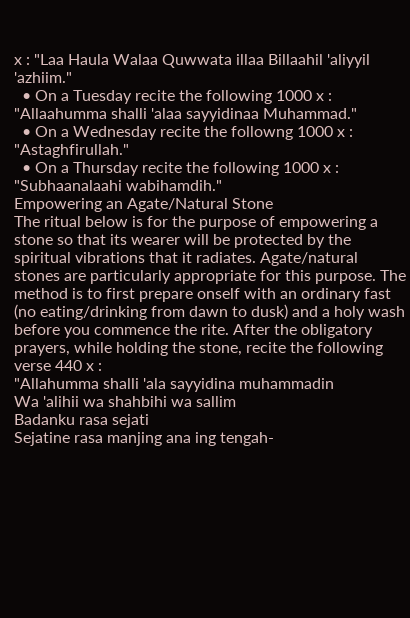x : "Laa Haula Walaa Quwwata illaa Billaahil 'aliyyil 'azhiim."
  • On a Tuesday recite the following 1000 x : "Allaahumma shalli 'alaa sayyidinaa Muhammad."
  • On a Wednesday recite the followng 1000 x : "Astaghfirullah."
  • On a Thursday recite the following 1000 x : "Subhaanalaahi wabihamdih."
Empowering an Agate/Natural Stone
The ritual below is for the purpose of empowering a stone so that its wearer will be protected by the spiritual vibrations that it radiates. Agate/natural stones are particularly appropriate for this purpose. The method is to first prepare onself with an ordinary fast (no eating/drinking from dawn to dusk) and a holy wash before you commence the rite. After the obligatory prayers, while holding the stone, recite the following verse 440 x :
"Allahumma shalli 'ala sayyidina muhammadin
Wa 'alihii wa shahbihi wa sallim
Badanku rasa sejati
Sejatine rasa manjing ana ing tengah-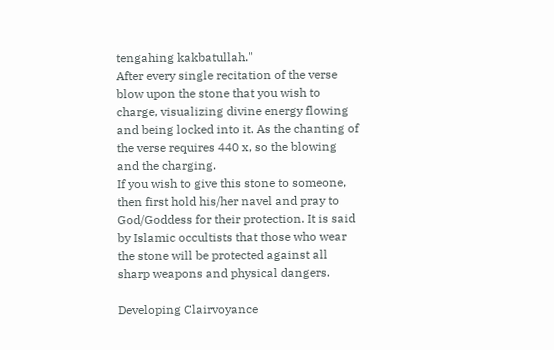tengahing kakbatullah."
After every single recitation of the verse blow upon the stone that you wish to charge, visualizing divine energy flowing and being locked into it. As the chanting of the verse requires 440 x, so the blowing and the charging.
If you wish to give this stone to someone, then first hold his/her navel and pray to God/Goddess for their protection. It is said by Islamic occultists that those who wear the stone will be protected against all sharp weapons and physical dangers.

Developing Clairvoyance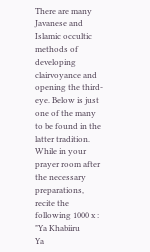There are many Javanese and Islamic occultic methods of developing clairvoyance and opening the third-eye. Below is just one of the many to be found in the latter tradition.
While in your prayer room after the necessary preparations, recite the following 1000 x :
"Ya Khabiiru
Ya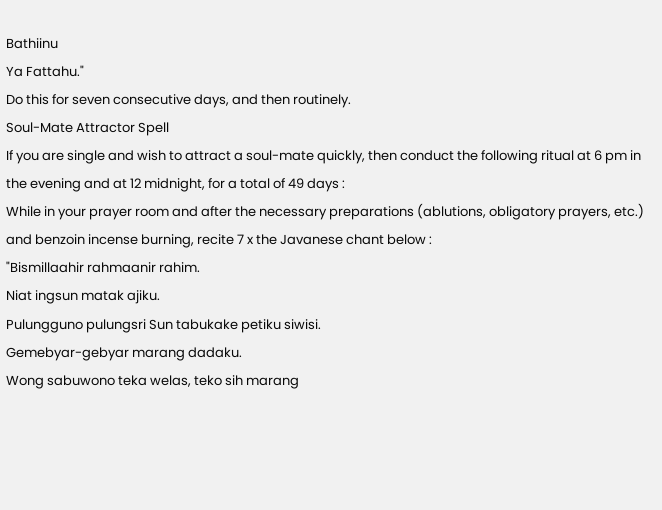Bathiinu
Ya Fattahu."
Do this for seven consecutive days, and then routinely.
Soul-Mate Attractor Spell
If you are single and wish to attract a soul-mate quickly, then conduct the following ritual at 6 pm in the evening and at 12 midnight, for a total of 49 days :
While in your prayer room and after the necessary preparations (ablutions, obligatory prayers, etc.) and benzoin incense burning, recite 7 x the Javanese chant below :
"Bismillaahir rahmaanir rahim.
Niat ingsun matak ajiku.
Pulungguno pulungsri Sun tabukake petiku siwisi.
Gemebyar-gebyar marang dadaku.
Wong sabuwono teka welas, teko sih marang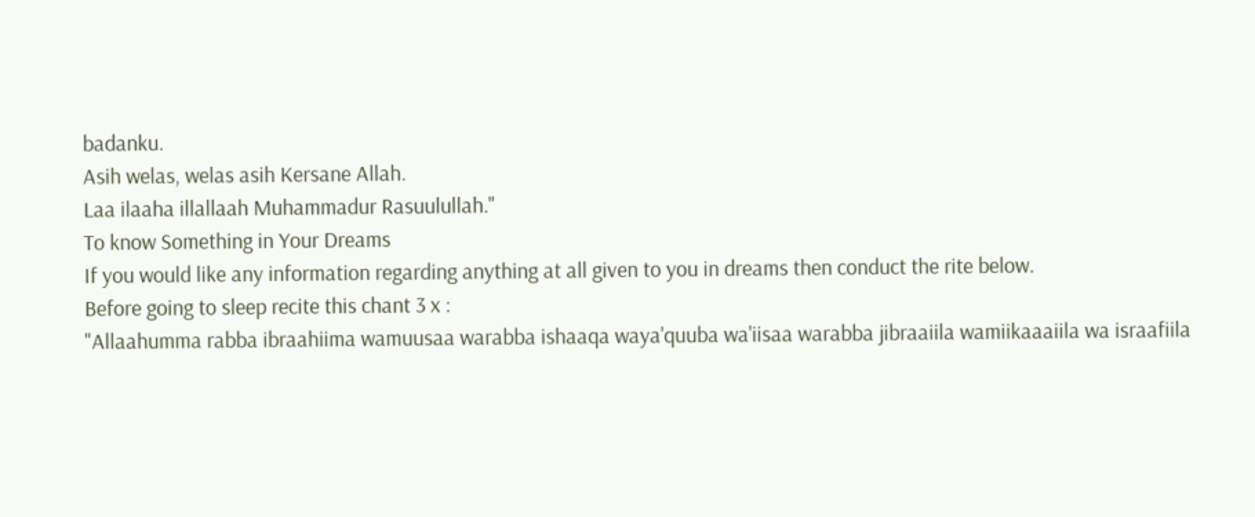badanku.
Asih welas, welas asih Kersane Allah.
Laa ilaaha illallaah Muhammadur Rasuulullah."
To know Something in Your Dreams
If you would like any information regarding anything at all given to you in dreams then conduct the rite below.
Before going to sleep recite this chant 3 x :
"Allaahumma rabba ibraahiima wamuusaa warabba ishaaqa waya'quuba wa'iisaa warabba jibraaiila wamiikaaaiila wa israafiila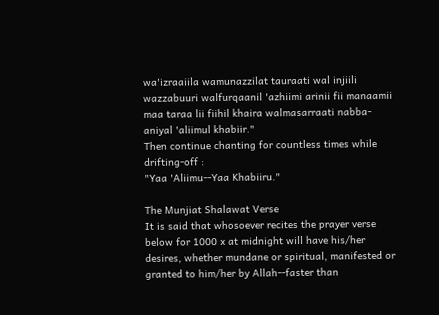wa'izraaiila wamunazzilat tauraati wal injiili wazzabuuri walfurqaanil 'azhiimi arinii fii manaamii maa taraa lii fiihil khaira walmasarraati nabba-aniyal 'aliimul khabiir."
Then continue chanting for countless times while drifting-off :
"Yaa 'Aliimu--Yaa Khabiiru."

The Munjiat Shalawat Verse
It is said that whosoever recites the prayer verse below for 1000 x at midnight will have his/her desires, whether mundane or spiritual, manifested or granted to him/her by Allah--faster than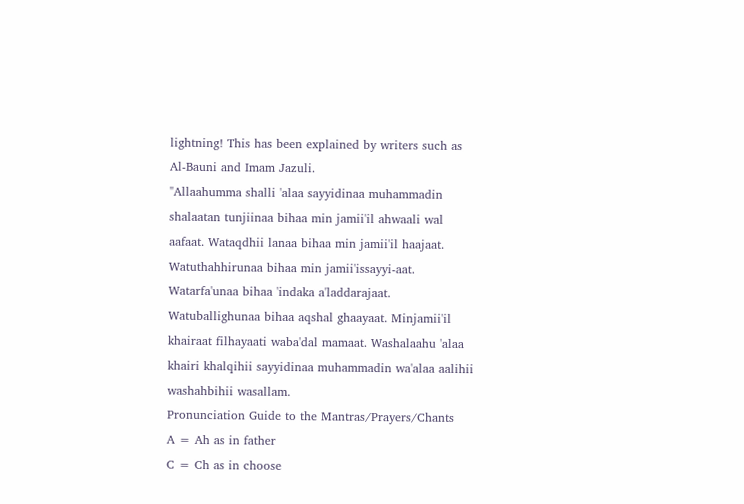lightning! This has been explained by writers such as Al-Bauni and Imam Jazuli.
"Allaahumma shalli 'alaa sayyidinaa muhammadin shalaatan tunjiinaa bihaa min jamii'il ahwaali wal aafaat. Wataqdhii lanaa bihaa min jamii'il haajaat. Watuthahhirunaa bihaa min jamii'issayyi-aat. Watarfa'unaa bihaa 'indaka a'laddarajaat. Watuballighunaa bihaa aqshal ghaayaat. Minjamii'il khairaat filhayaati waba'dal mamaat. Washalaahu 'alaa khairi khalqihii sayyidinaa muhammadin wa'alaa aalihii washahbihii wasallam.
Pronunciation Guide to the Mantras/Prayers/Chants
A = Ah as in father
C = Ch as in choose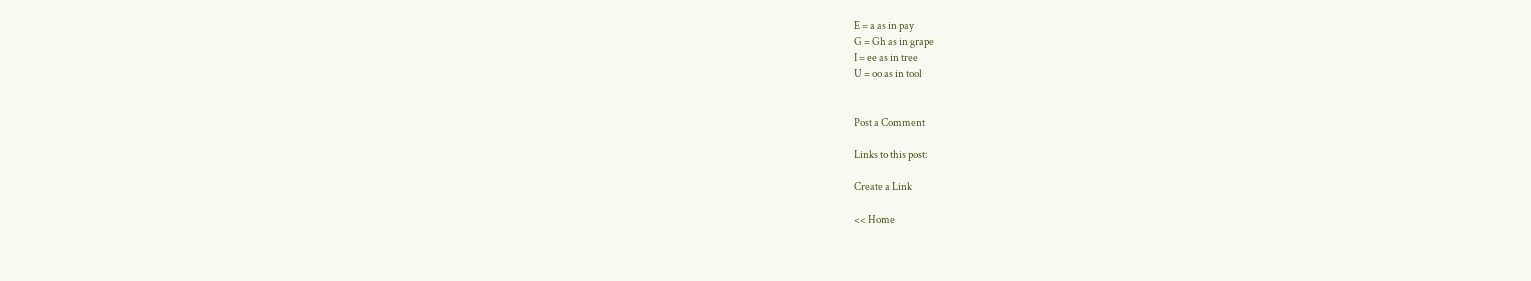E = a as in pay
G = Gh as in grape
I = ee as in tree
U = oo as in tool


Post a Comment

Links to this post:

Create a Link

<< Home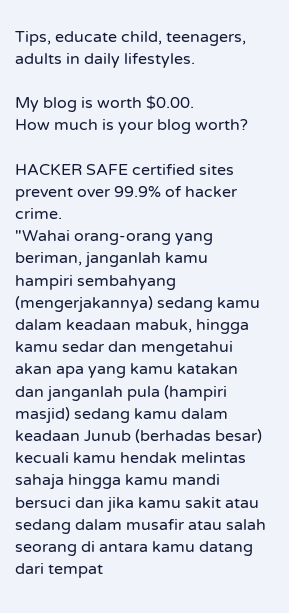Tips, educate child, teenagers, adults in daily lifestyles.

My blog is worth $0.00.
How much is your blog worth?

HACKER SAFE certified sites prevent over 99.9% of hacker crime.
"Wahai orang-orang yang beriman, janganlah kamu hampiri sembahyang (mengerjakannya) sedang kamu dalam keadaan mabuk, hingga kamu sedar dan mengetahui akan apa yang kamu katakan dan janganlah pula (hampiri masjid) sedang kamu dalam keadaan Junub (berhadas besar) kecuali kamu hendak melintas sahaja hingga kamu mandi bersuci dan jika kamu sakit atau sedang dalam musafir atau salah seorang di antara kamu datang dari tempat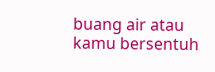buang air atau kamu bersentuh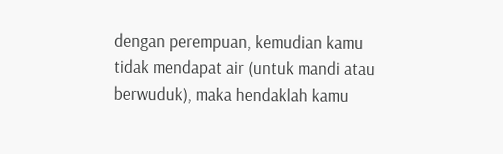dengan perempuan, kemudian kamu tidak mendapat air (untuk mandi atau berwuduk), maka hendaklah kamu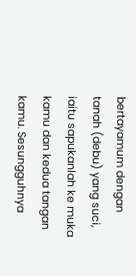bertayamum dengan tanah (debu) yang suci, iaitu sapukanlah ke muka kamu dan kedua tangan kamu. Sesungguhnya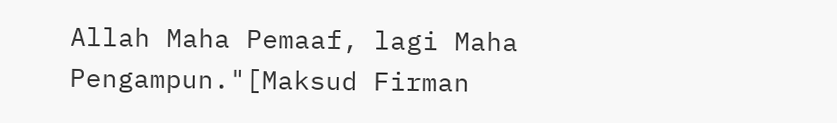Allah Maha Pemaaf, lagi Maha Pengampun."[Maksud Firman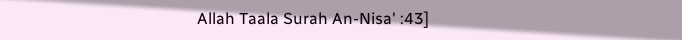Allah Taala Surah An-Nisa' :43]